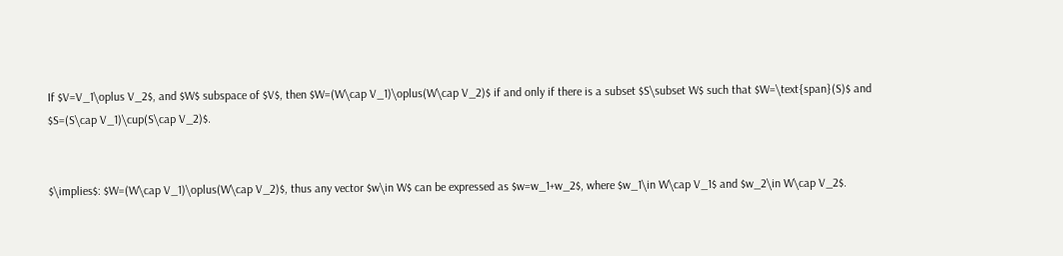If $V=V_1\oplus V_2$, and $W$ subspace of $V$, then $W=(W\cap V_1)\oplus(W\cap V_2)$ if and only if there is a subset $S\subset W$ such that $W=\text{span}(S)$ and $S=(S\cap V_1)\cup(S\cap V_2)$.


$\implies$: $W=(W\cap V_1)\oplus(W\cap V_2)$, thus any vector $w\in W$ can be expressed as $w=w_1+w_2$, where $w_1\in W\cap V_1$ and $w_2\in W\cap V_2$.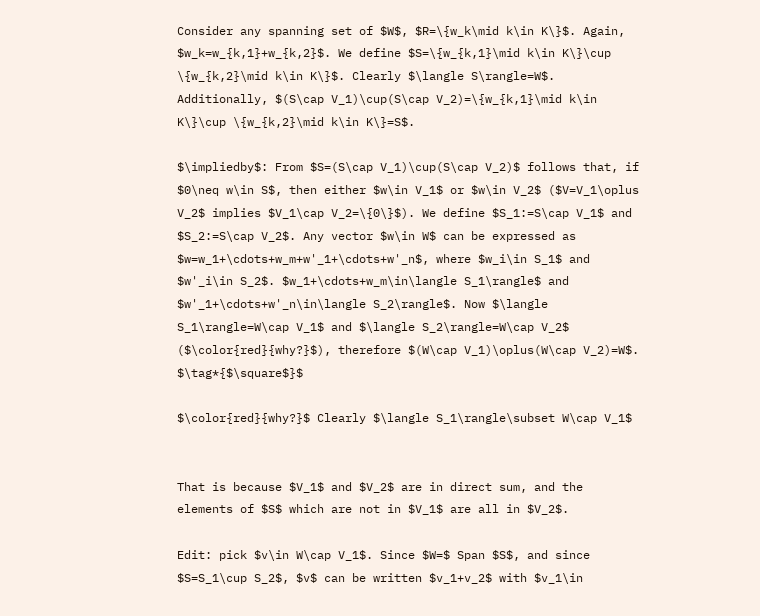Consider any spanning set of $W$, $R=\{w_k\mid k\in K\}$. Again, $w_k=w_{k,1}+w_{k,2}$. We define $S=\{w_{k,1}\mid k\in K\}\cup \{w_{k,2}\mid k\in K\}$. Clearly $\langle S\rangle=W$. Additionally, $(S\cap V_1)\cup(S\cap V_2)=\{w_{k,1}\mid k\in K\}\cup \{w_{k,2}\mid k\in K\}=S$.

$\impliedby$: From $S=(S\cap V_1)\cup(S\cap V_2)$ follows that, if $0\neq w\in S$, then either $w\in V_1$ or $w\in V_2$ ($V=V_1\oplus V_2$ implies $V_1\cap V_2=\{0\}$). We define $S_1:=S\cap V_1$ and $S_2:=S\cap V_2$. Any vector $w\in W$ can be expressed as $w=w_1+\cdots+w_m+w'_1+\cdots+w'_n$, where $w_i\in S_1$ and $w'_i\in S_2$. $w_1+\cdots+w_m\in\langle S_1\rangle$ and $w'_1+\cdots+w'_n\in\langle S_2\rangle$. Now $\langle S_1\rangle=W\cap V_1$ and $\langle S_2\rangle=W\cap V_2$ ($\color{red}{why?}$), therefore $(W\cap V_1)\oplus(W\cap V_2)=W$. $\tag*{$\square$}$

$\color{red}{why?}$ Clearly $\langle S_1\rangle\subset W\cap V_1$


That is because $V_1$ and $V_2$ are in direct sum, and the elements of $S$ which are not in $V_1$ are all in $V_2$.

Edit: pick $v\in W\cap V_1$. Since $W=$ Span $S$, and since $S=S_1\cup S_2$, $v$ can be written $v_1+v_2$ with $v_1\in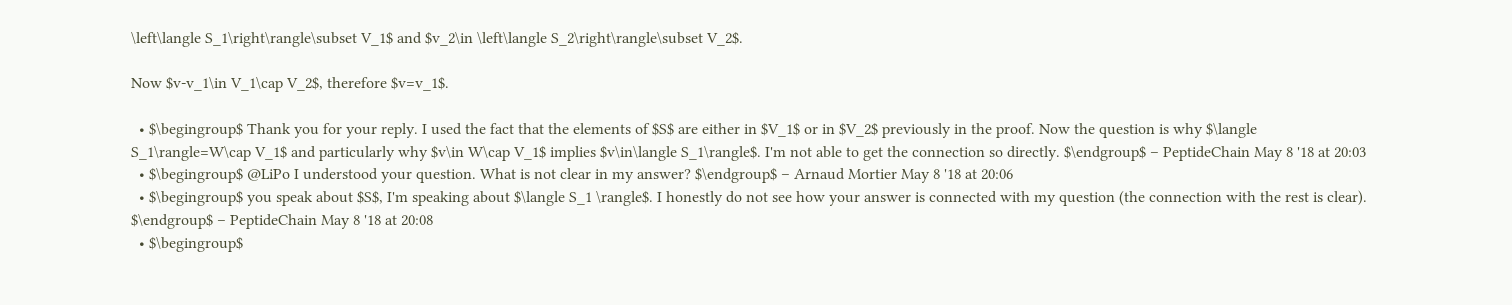\left\langle S_1\right\rangle\subset V_1$ and $v_2\in \left\langle S_2\right\rangle\subset V_2$.

Now $v-v_1\in V_1\cap V_2$, therefore $v=v_1$.

  • $\begingroup$ Thank you for your reply. I used the fact that the elements of $S$ are either in $V_1$ or in $V_2$ previously in the proof. Now the question is why $\langle S_1\rangle=W\cap V_1$ and particularly why $v\in W\cap V_1$ implies $v\in\langle S_1\rangle$. I'm not able to get the connection so directly. $\endgroup$ – PeptideChain May 8 '18 at 20:03
  • $\begingroup$ @LiPo I understood your question. What is not clear in my answer? $\endgroup$ – Arnaud Mortier May 8 '18 at 20:06
  • $\begingroup$ you speak about $S$, I'm speaking about $\langle S_1 \rangle$. I honestly do not see how your answer is connected with my question (the connection with the rest is clear). $\endgroup$ – PeptideChain May 8 '18 at 20:08
  • $\begingroup$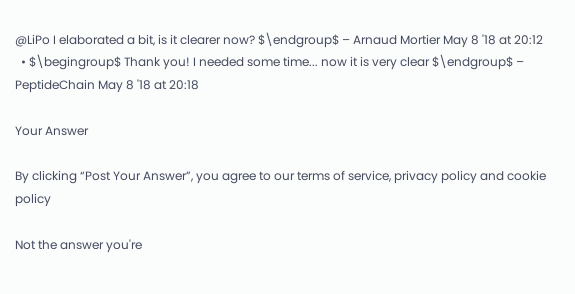@LiPo I elaborated a bit, is it clearer now? $\endgroup$ – Arnaud Mortier May 8 '18 at 20:12
  • $\begingroup$ Thank you! I needed some time... now it is very clear $\endgroup$ – PeptideChain May 8 '18 at 20:18

Your Answer

By clicking “Post Your Answer”, you agree to our terms of service, privacy policy and cookie policy

Not the answer you're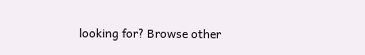looking for? Browse other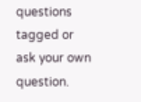questions tagged or ask your own question.